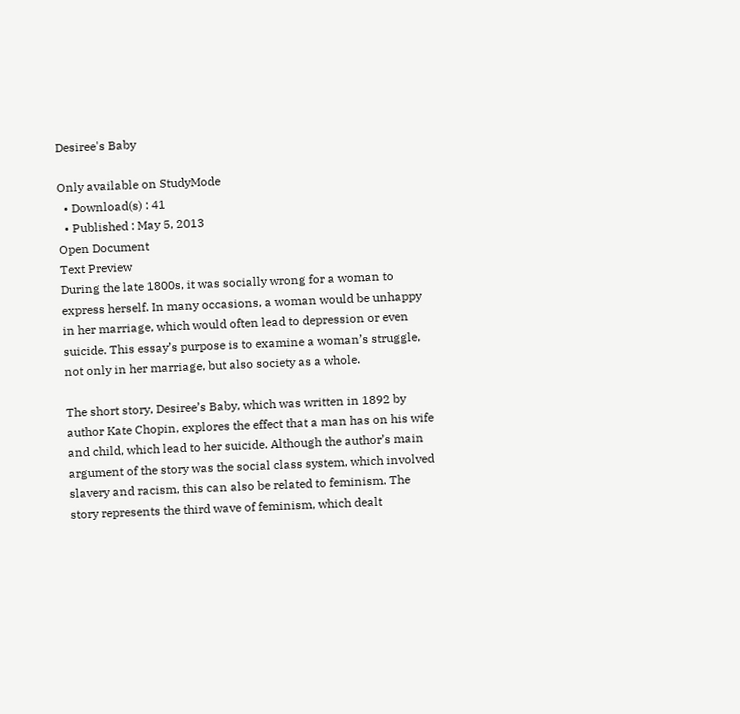Desiree's Baby

Only available on StudyMode
  • Download(s) : 41
  • Published : May 5, 2013
Open Document
Text Preview
During the late 1800s, it was socially wrong for a woman to express herself. In many occasions, a woman would be unhappy in her marriage, which would often lead to depression or even suicide. This essay’s purpose is to examine a woman’s struggle, not only in her marriage, but also society as a whole.

The short story, Desiree’s Baby, which was written in 1892 by author Kate Chopin, explores the effect that a man has on his wife and child, which lead to her suicide. Although the author’s main argument of the story was the social class system, which involved slavery and racism, this can also be related to feminism. The story represents the third wave of feminism, which dealt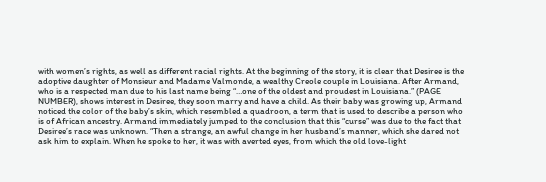with women’s rights, as well as different racial rights. At the beginning of the story, it is clear that Desiree is the adoptive daughter of Monsieur and Madame Valmonde, a wealthy Creole couple in Louisiana. After Armand, who is a respected man due to his last name being “…one of the oldest and proudest in Louisiana.” (PAGE NUMBER), shows interest in Desiree, they soon marry and have a child. As their baby was growing up, Armand noticed the color of the baby’s skin, which resembled a quadroon, a term that is used to describe a person who is of African ancestry. Armand immediately jumped to the conclusion that this “curse” was due to the fact that Desiree’s race was unknown. “Then a strange, an awful change in her husband’s manner, which she dared not ask him to explain. When he spoke to her, it was with averted eyes, from which the old love-light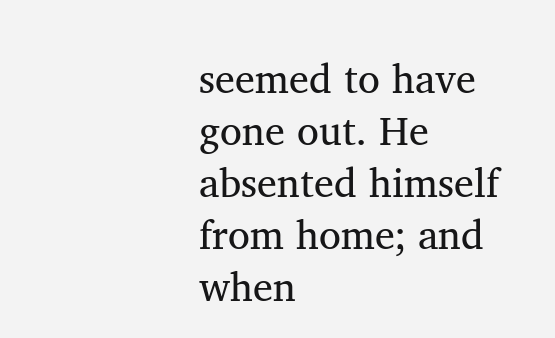seemed to have gone out. He absented himself from home; and when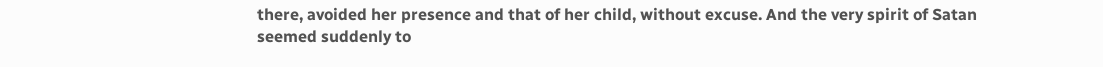there, avoided her presence and that of her child, without excuse. And the very spirit of Satan seemed suddenly to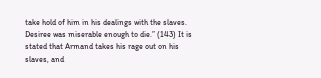take hold of him in his dealings with the slaves. Desiree was miserable enough to die.” (143) It is stated that Armand takes his rage out on his slaves, and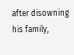after disowning his family,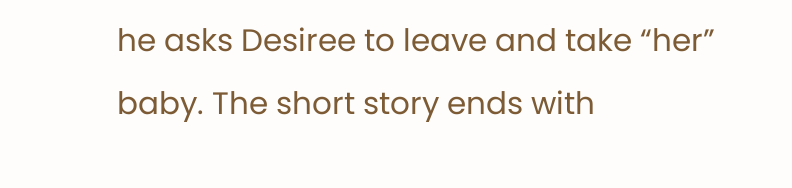he asks Desiree to leave and take “her” baby. The short story ends with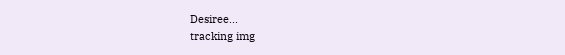Desiree...
tracking img